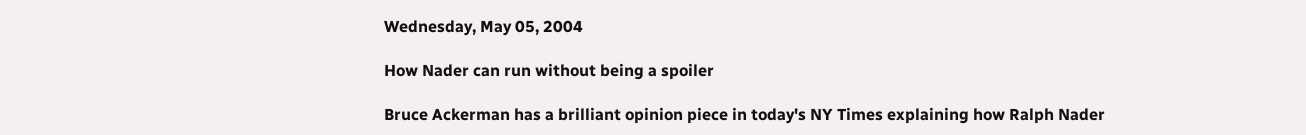Wednesday, May 05, 2004

How Nader can run without being a spoiler

Bruce Ackerman has a brilliant opinion piece in today's NY Times explaining how Ralph Nader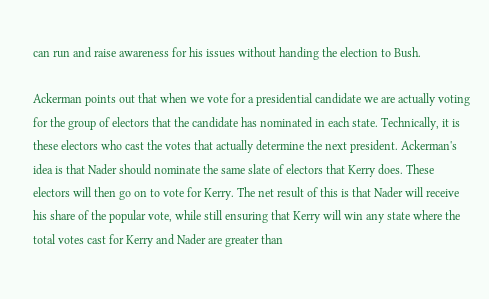can run and raise awareness for his issues without handing the election to Bush.

Ackerman points out that when we vote for a presidential candidate we are actually voting for the group of electors that the candidate has nominated in each state. Technically, it is these electors who cast the votes that actually determine the next president. Ackerman's idea is that Nader should nominate the same slate of electors that Kerry does. These electors will then go on to vote for Kerry. The net result of this is that Nader will receive his share of the popular vote, while still ensuring that Kerry will win any state where the total votes cast for Kerry and Nader are greater than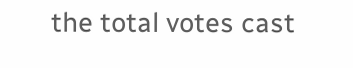the total votes cast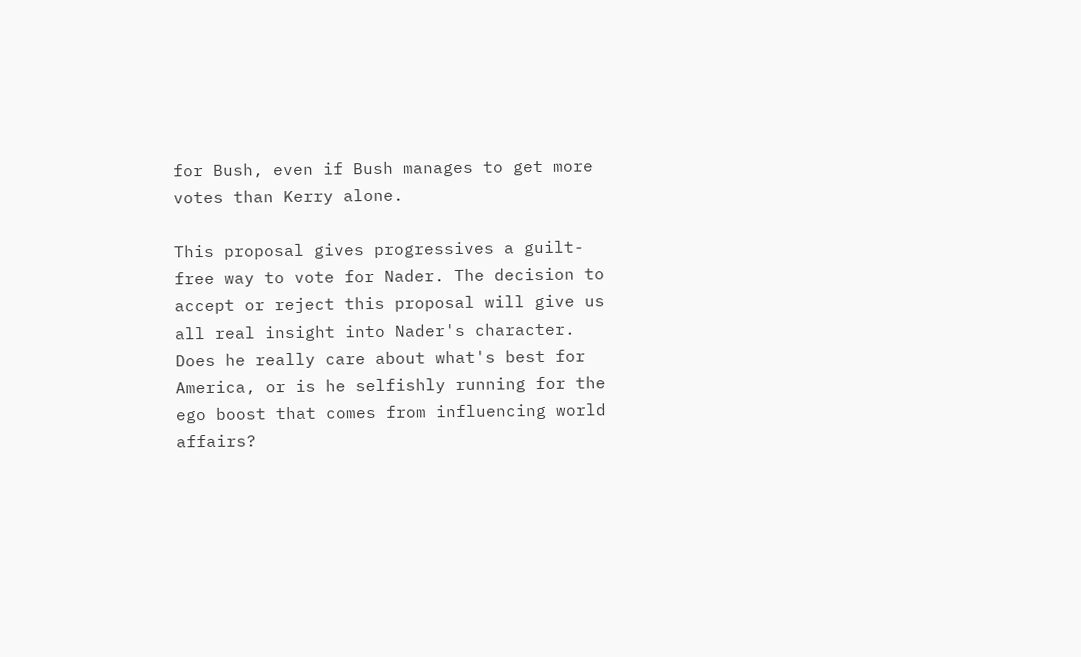for Bush, even if Bush manages to get more votes than Kerry alone.

This proposal gives progressives a guilt-free way to vote for Nader. The decision to accept or reject this proposal will give us all real insight into Nader's character. Does he really care about what's best for America, or is he selfishly running for the ego boost that comes from influencing world affairs?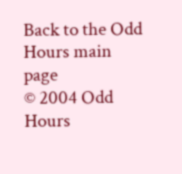Back to the Odd Hours main page
© 2004 Odd Hours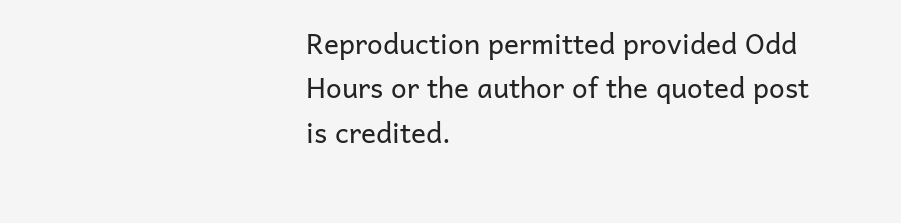Reproduction permitted provided Odd Hours or the author of the quoted post is credited.